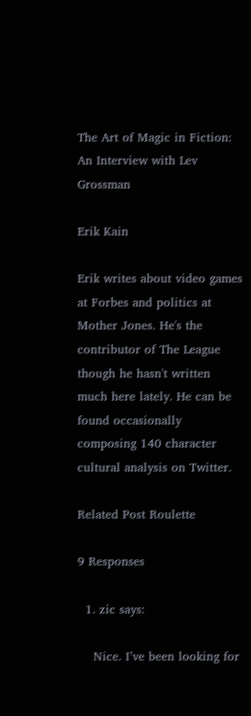The Art of Magic in Fiction: An Interview with Lev Grossman

Erik Kain

Erik writes about video games at Forbes and politics at Mother Jones. He's the contributor of The League though he hasn't written much here lately. He can be found occasionally composing 140 character cultural analysis on Twitter.

Related Post Roulette

9 Responses

  1. zic says:

    Nice. I’ve been looking for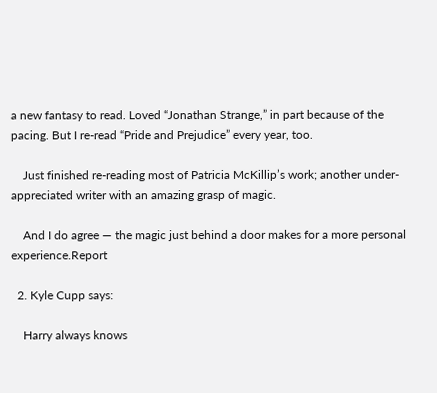a new fantasy to read. Loved “Jonathan Strange,” in part because of the pacing. But I re-read “Pride and Prejudice” every year, too.

    Just finished re-reading most of Patricia McKillip’s work; another under-appreciated writer with an amazing grasp of magic.

    And I do agree — the magic just behind a door makes for a more personal experience.Report

  2. Kyle Cupp says:

    Harry always knows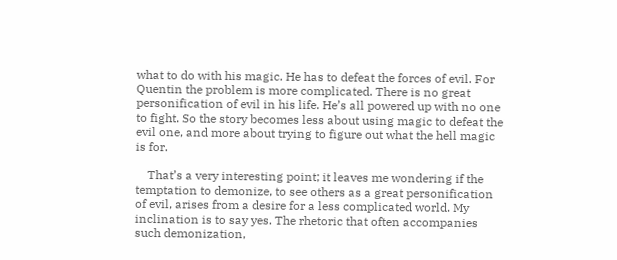what to do with his magic. He has to defeat the forces of evil. For Quentin the problem is more complicated. There is no great personification of evil in his life. He’s all powered up with no one to fight. So the story becomes less about using magic to defeat the evil one, and more about trying to figure out what the hell magic is for.

    That’s a very interesting point; it leaves me wondering if the temptation to demonize, to see others as a great personification of evil, arises from a desire for a less complicated world. My inclination is to say yes. The rhetoric that often accompanies such demonization,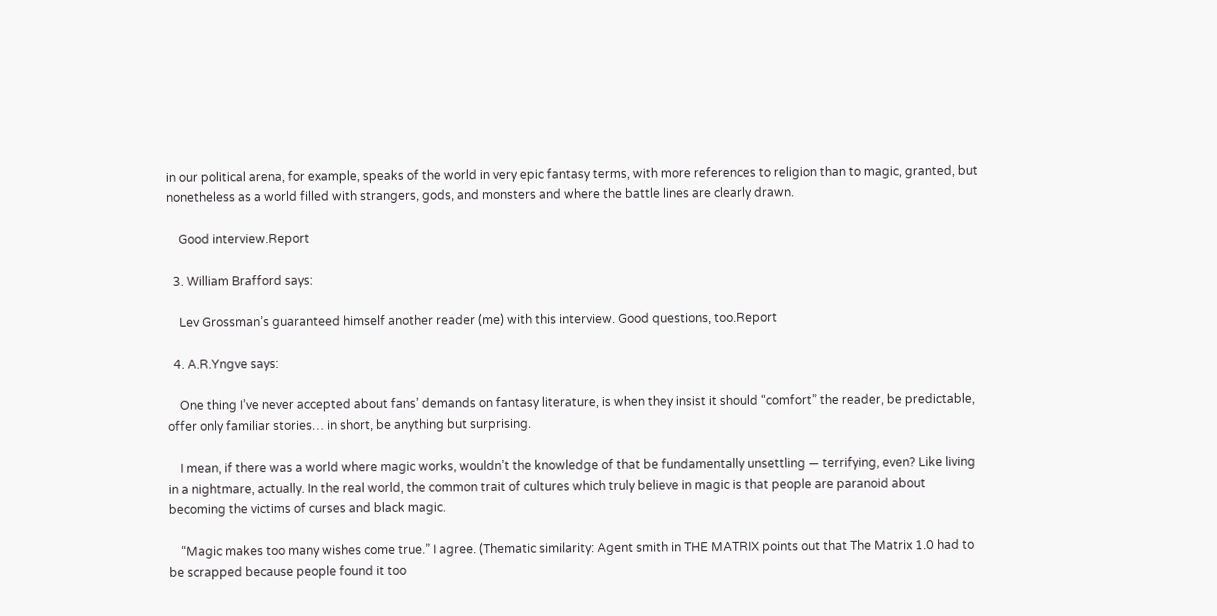in our political arena, for example, speaks of the world in very epic fantasy terms, with more references to religion than to magic, granted, but nonetheless as a world filled with strangers, gods, and monsters and where the battle lines are clearly drawn.

    Good interview.Report

  3. William Brafford says:

    Lev Grossman’s guaranteed himself another reader (me) with this interview. Good questions, too.Report

  4. A.R.Yngve says:

    One thing I’ve never accepted about fans’ demands on fantasy literature, is when they insist it should “comfort” the reader, be predictable, offer only familiar stories… in short, be anything but surprising.

    I mean, if there was a world where magic works, wouldn’t the knowledge of that be fundamentally unsettling — terrifying, even? Like living in a nightmare, actually. In the real world, the common trait of cultures which truly believe in magic is that people are paranoid about becoming the victims of curses and black magic.

    “Magic makes too many wishes come true.” I agree. (Thematic similarity: Agent smith in THE MATRIX points out that The Matrix 1.0 had to be scrapped because people found it too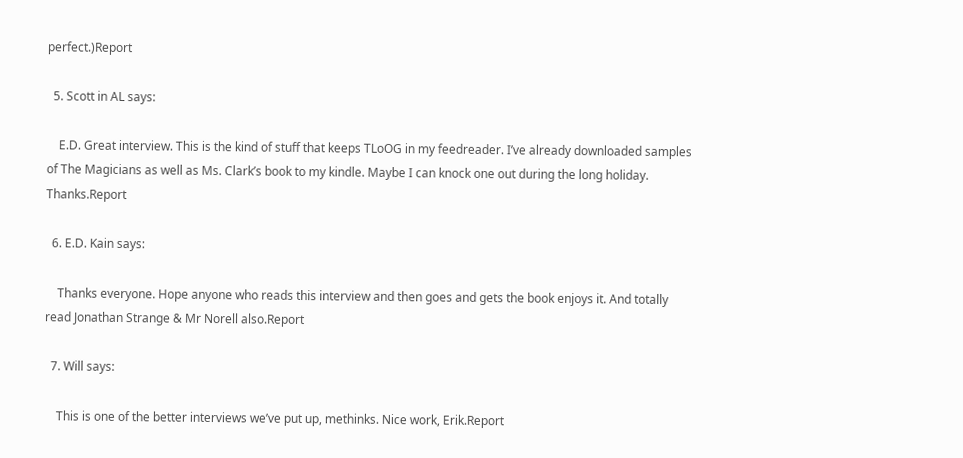perfect.)Report

  5. Scott in AL says:

    E.D. Great interview. This is the kind of stuff that keeps TLoOG in my feedreader. I’ve already downloaded samples of The Magicians as well as Ms. Clark’s book to my kindle. Maybe I can knock one out during the long holiday. Thanks.Report

  6. E.D. Kain says:

    Thanks everyone. Hope anyone who reads this interview and then goes and gets the book enjoys it. And totally read Jonathan Strange & Mr Norell also.Report

  7. Will says:

    This is one of the better interviews we’ve put up, methinks. Nice work, Erik.Report